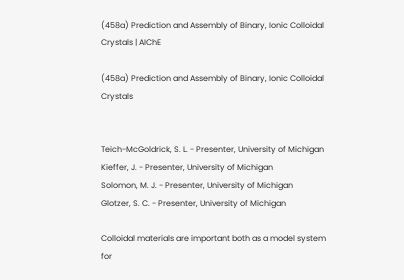(458a) Prediction and Assembly of Binary, Ionic Colloidal Crystals | AIChE

(458a) Prediction and Assembly of Binary, Ionic Colloidal Crystals


Teich-McGoldrick, S. L. - Presenter, University of Michigan
Kieffer, J. - Presenter, University of Michigan
Solomon, M. J. - Presenter, University of Michigan
Glotzer, S. C. - Presenter, University of Michigan

Colloidal materials are important both as a model system for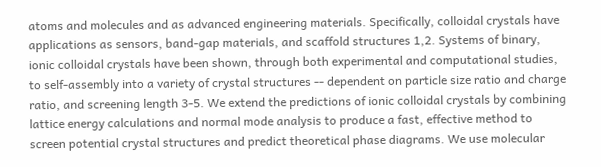atoms and molecules and as advanced engineering materials. Specifically, colloidal crystals have applications as sensors, band-gap materials, and scaffold structures 1,2. Systems of binary, ionic colloidal crystals have been shown, through both experimental and computational studies, to self-assembly into a variety of crystal structures -- dependent on particle size ratio and charge ratio, and screening length 3-5. We extend the predictions of ionic colloidal crystals by combining lattice energy calculations and normal mode analysis to produce a fast, effective method to screen potential crystal structures and predict theoretical phase diagrams. We use molecular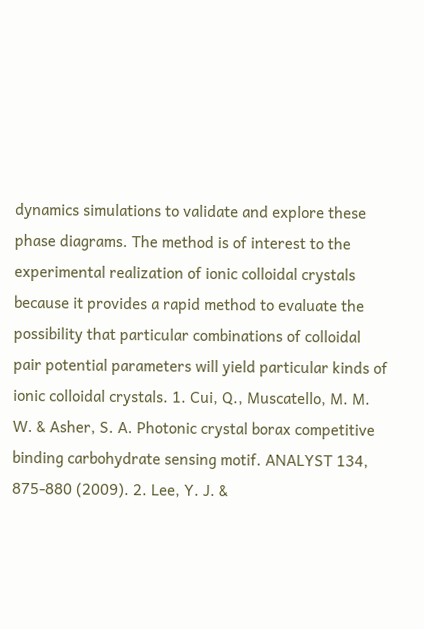dynamics simulations to validate and explore these phase diagrams. The method is of interest to the experimental realization of ionic colloidal crystals because it provides a rapid method to evaluate the possibility that particular combinations of colloidal pair potential parameters will yield particular kinds of ionic colloidal crystals. 1. Cui, Q., Muscatello, M. M. W. & Asher, S. A. Photonic crystal borax competitive binding carbohydrate sensing motif. ANALYST 134, 875-880 (2009). 2. Lee, Y. J. &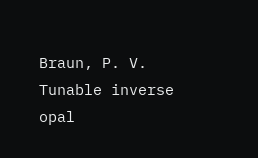Braun, P. V. Tunable inverse opal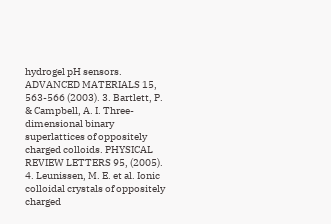hydrogel pH sensors. ADVANCED MATERIALS 15, 563-566 (2003). 3. Bartlett, P. & Campbell, A. I. Three-dimensional binary superlattices of oppositely charged colloids. PHYSICAL REVIEW LETTERS 95, (2005). 4. Leunissen, M. E. et al. Ionic colloidal crystals of oppositely charged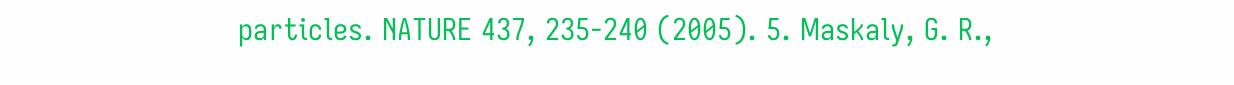particles. NATURE 437, 235-240 (2005). 5. Maskaly, G. R.,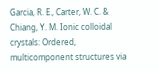Garcia, R. E., Carter, W. C. & Chiang, Y. M. Ionic colloidal crystals: Ordered, multicomponent structures via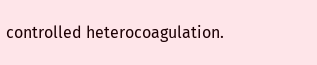controlled heterocoagulation.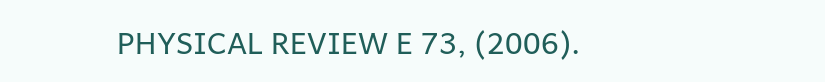PHYSICAL REVIEW E 73, (2006).